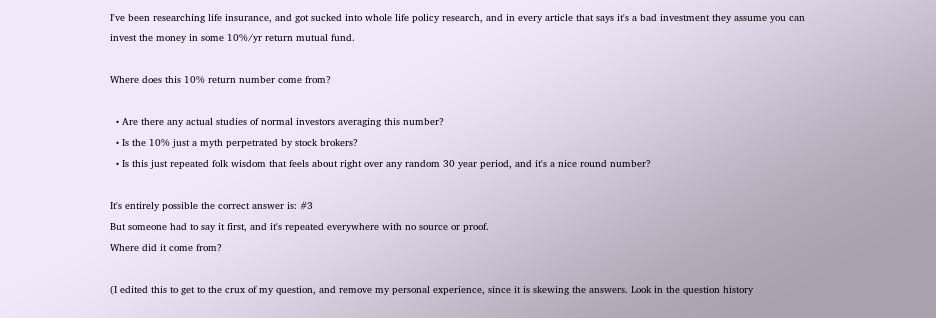I've been researching life insurance, and got sucked into whole life policy research, and in every article that says it's a bad investment they assume you can invest the money in some 10%/yr return mutual fund.

Where does this 10% return number come from?

  • Are there any actual studies of normal investors averaging this number?
  • Is the 10% just a myth perpetrated by stock brokers?
  • Is this just repeated folk wisdom that feels about right over any random 30 year period, and it's a nice round number?

It's entirely possible the correct answer is: #3
But someone had to say it first, and it's repeated everywhere with no source or proof.
Where did it come from?

(I edited this to get to the crux of my question, and remove my personal experience, since it is skewing the answers. Look in the question history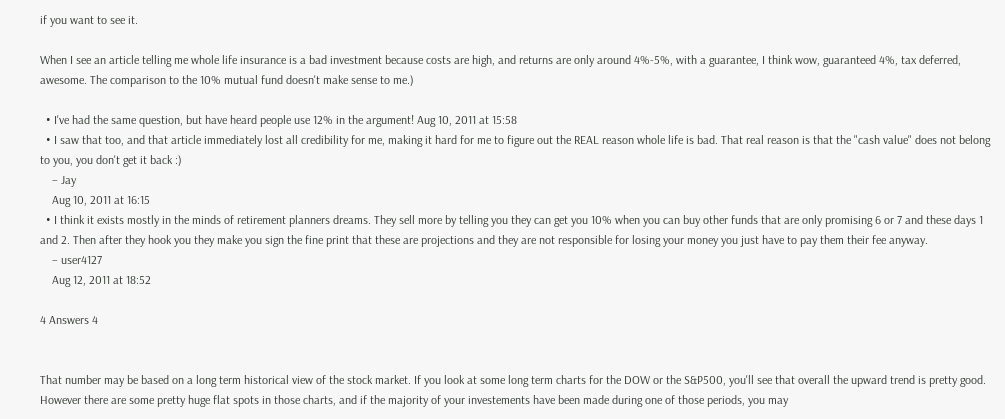if you want to see it.

When I see an article telling me whole life insurance is a bad investment because costs are high, and returns are only around 4%-5%, with a guarantee, I think wow, guaranteed 4%, tax deferred, awesome. The comparison to the 10% mutual fund doesn't make sense to me.)

  • I've had the same question, but have heard people use 12% in the argument! Aug 10, 2011 at 15:58
  • I saw that too, and that article immediately lost all credibility for me, making it hard for me to figure out the REAL reason whole life is bad. That real reason is that the "cash value" does not belong to you, you don't get it back :)
    – Jay
    Aug 10, 2011 at 16:15
  • I think it exists mostly in the minds of retirement planners dreams. They sell more by telling you they can get you 10% when you can buy other funds that are only promising 6 or 7 and these days 1 and 2. Then after they hook you they make you sign the fine print that these are projections and they are not responsible for losing your money you just have to pay them their fee anyway.
    – user4127
    Aug 12, 2011 at 18:52

4 Answers 4


That number may be based on a long term historical view of the stock market. If you look at some long term charts for the DOW or the S&P500, you'll see that overall the upward trend is pretty good. However there are some pretty huge flat spots in those charts, and if the majority of your investements have been made during one of those periods, you may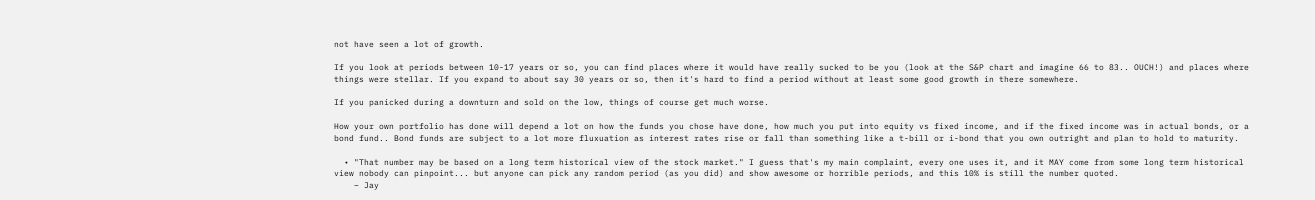not have seen a lot of growth.

If you look at periods between 10-17 years or so, you can find places where it would have really sucked to be you (look at the S&P chart and imagine 66 to 83.. OUCH!) and places where things were stellar. If you expand to about say 30 years or so, then it's hard to find a period without at least some good growth in there somewhere.

If you panicked during a downturn and sold on the low, things of course get much worse.

How your own portfolio has done will depend a lot on how the funds you chose have done, how much you put into equity vs fixed income, and if the fixed income was in actual bonds, or a bond fund.. Bond funds are subject to a lot more fluxuation as interest rates rise or fall than something like a t-bill or i-bond that you own outright and plan to hold to maturity.

  • "That number may be based on a long term historical view of the stock market." I guess that's my main complaint, every one uses it, and it MAY come from some long term historical view nobody can pinpoint... but anyone can pick any random period (as you did) and show awesome or horrible periods, and this 10% is still the number quoted.
    – Jay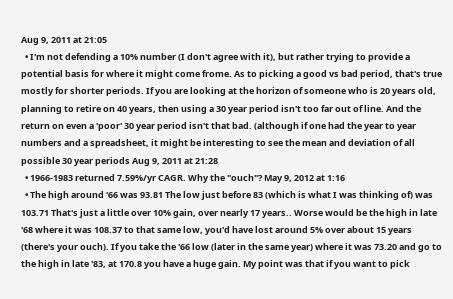Aug 9, 2011 at 21:05
  • I'm not defending a 10% number (I don't agree with it), but rather trying to provide a potential basis for where it might come frome. As to picking a good vs bad period, that's true mostly for shorter periods. If you are looking at the horizon of someone who is 20 years old, planning to retire on 40 years, then using a 30 year period isn't too far out of line. And the return on even a 'poor' 30 year period isn't that bad. (although if one had the year to year numbers and a spreadsheet, it might be interesting to see the mean and deviation of all possible 30 year periods Aug 9, 2011 at 21:28
  • 1966-1983 returned 7.59%/yr CAGR. Why the "ouch"? May 9, 2012 at 1:16
  • The high around '66 was 93.81 The low just before 83 (which is what I was thinking of) was 103.71 That's just a little over 10% gain, over nearly 17 years.. Worse would be the high in late '68 where it was 108.37 to that same low, you'd have lost around 5% over about 15 years (there's your ouch). If you take the '66 low (later in the same year) where it was 73.20 and go to the high in late '83, at 170.8 you have a huge gain. My point was that if you want to pick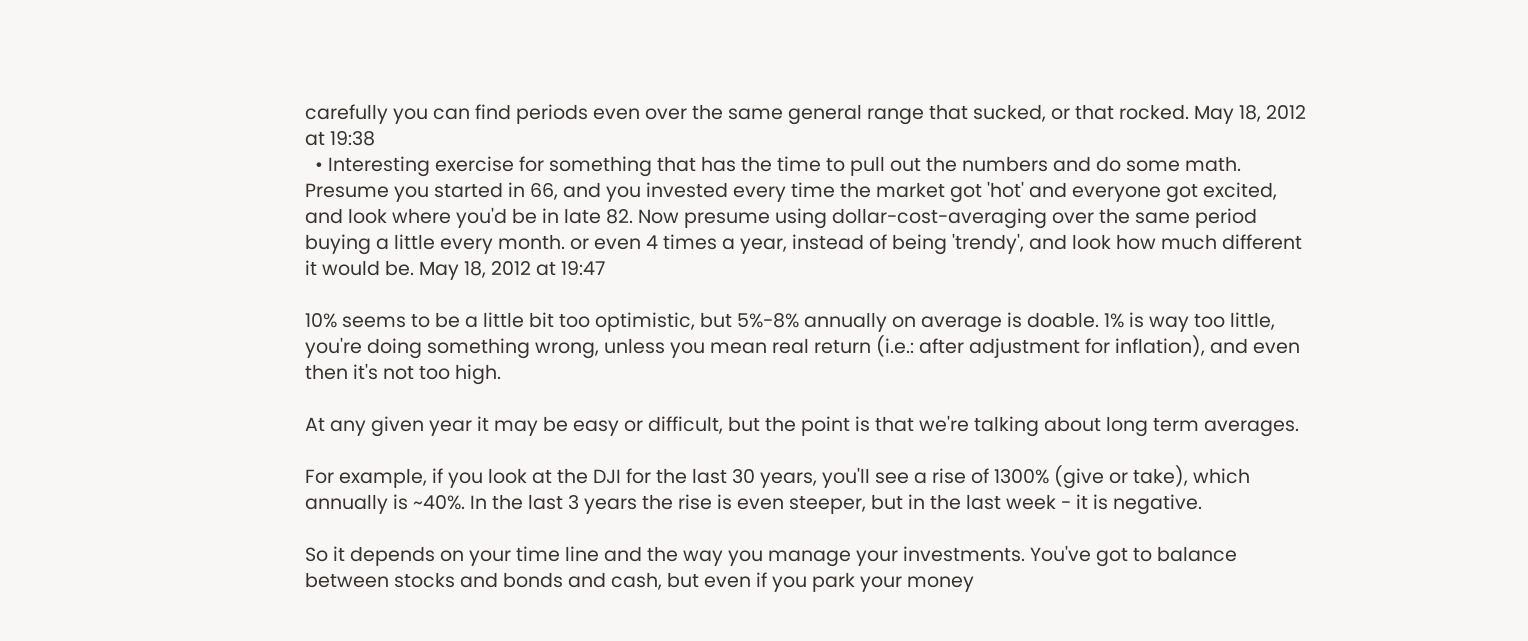carefully you can find periods even over the same general range that sucked, or that rocked. May 18, 2012 at 19:38
  • Interesting exercise for something that has the time to pull out the numbers and do some math. Presume you started in 66, and you invested every time the market got 'hot' and everyone got excited, and look where you'd be in late 82. Now presume using dollar-cost-averaging over the same period buying a little every month. or even 4 times a year, instead of being 'trendy', and look how much different it would be. May 18, 2012 at 19:47

10% seems to be a little bit too optimistic, but 5%-8% annually on average is doable. 1% is way too little, you're doing something wrong, unless you mean real return (i.e.: after adjustment for inflation), and even then it's not too high.

At any given year it may be easy or difficult, but the point is that we're talking about long term averages.

For example, if you look at the DJI for the last 30 years, you'll see a rise of 1300% (give or take), which annually is ~40%. In the last 3 years the rise is even steeper, but in the last week - it is negative.

So it depends on your time line and the way you manage your investments. You've got to balance between stocks and bonds and cash, but even if you park your money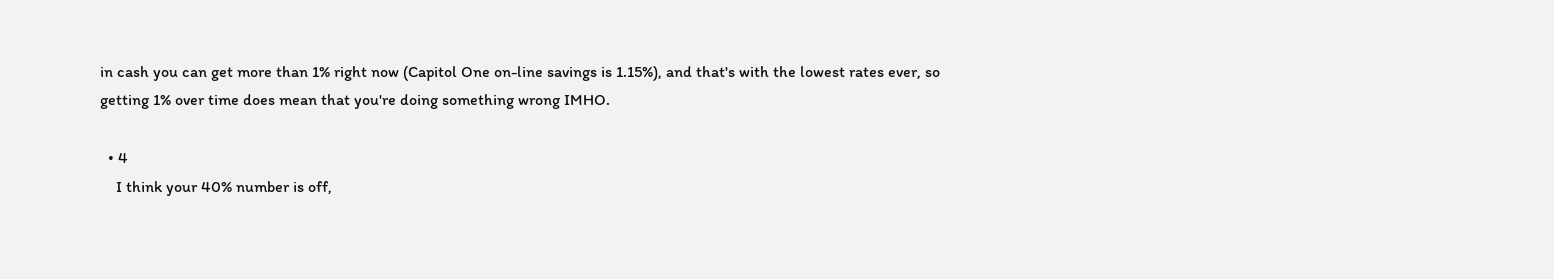in cash you can get more than 1% right now (Capitol One on-line savings is 1.15%), and that's with the lowest rates ever, so getting 1% over time does mean that you're doing something wrong IMHO.

  • 4
    I think your 40% number is off,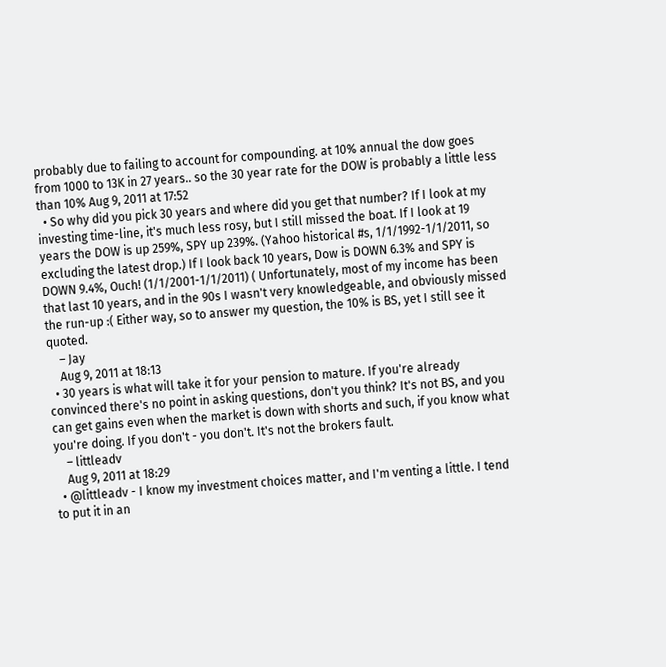probably due to failing to account for compounding. at 10% annual the dow goes from 1000 to 13K in 27 years.. so the 30 year rate for the DOW is probably a little less than 10% Aug 9, 2011 at 17:52
  • So why did you pick 30 years and where did you get that number? If I look at my investing time-line, it's much less rosy, but I still missed the boat. If I look at 19 years the DOW is up 259%, SPY up 239%. (Yahoo historical #s, 1/1/1992-1/1/2011, so excluding the latest drop.) If I look back 10 years, Dow is DOWN 6.3% and SPY is DOWN 9.4%, Ouch! (1/1/2001-1/1/2011) ( Unfortunately, most of my income has been that last 10 years, and in the 90s I wasn't very knowledgeable, and obviously missed the run-up :( Either way, so to answer my question, the 10% is BS, yet I still see it quoted.
    – Jay
    Aug 9, 2011 at 18:13
  • 30 years is what will take it for your pension to mature. If you're already convinced there's no point in asking questions, don't you think? It's not BS, and you can get gains even when the market is down with shorts and such, if you know what you're doing. If you don't - you don't. It's not the brokers fault.
    – littleadv
    Aug 9, 2011 at 18:29
  • @littleadv - I know my investment choices matter, and I'm venting a little. I tend to put it in an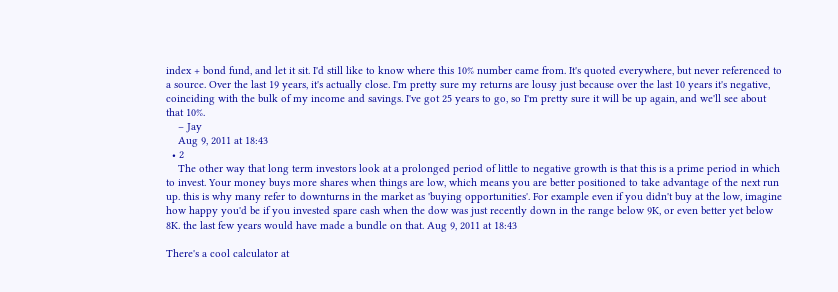index + bond fund, and let it sit. I'd still like to know where this 10% number came from. It's quoted everywhere, but never referenced to a source. Over the last 19 years, it's actually close. I'm pretty sure my returns are lousy just because over the last 10 years it's negative, coinciding with the bulk of my income and savings. I've got 25 years to go, so I'm pretty sure it will be up again, and we'll see about that 10%.
    – Jay
    Aug 9, 2011 at 18:43
  • 2
    The other way that long term investors look at a prolonged period of little to negative growth is that this is a prime period in which to invest. Your money buys more shares when things are low, which means you are better positioned to take advantage of the next run up. this is why many refer to downturns in the market as 'buying opportunities'. For example even if you didn't buy at the low, imagine how happy you'd be if you invested spare cash when the dow was just recently down in the range below 9K, or even better yet below 8K. the last few years would have made a bundle on that. Aug 9, 2011 at 18:43

There's a cool calculator at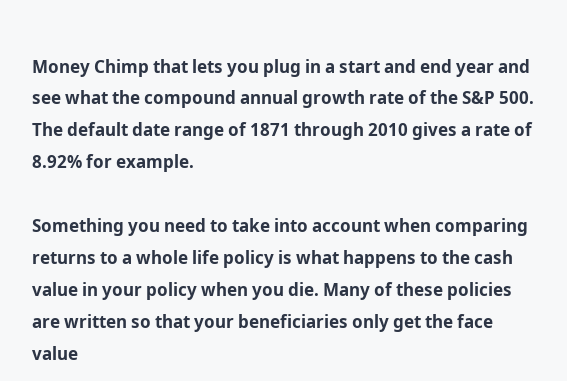Money Chimp that lets you plug in a start and end year and see what the compound annual growth rate of the S&P 500. The default date range of 1871 through 2010 gives a rate of 8.92% for example.

Something you need to take into account when comparing returns to a whole life policy is what happens to the cash value in your policy when you die. Many of these policies are written so that your beneficiaries only get the face value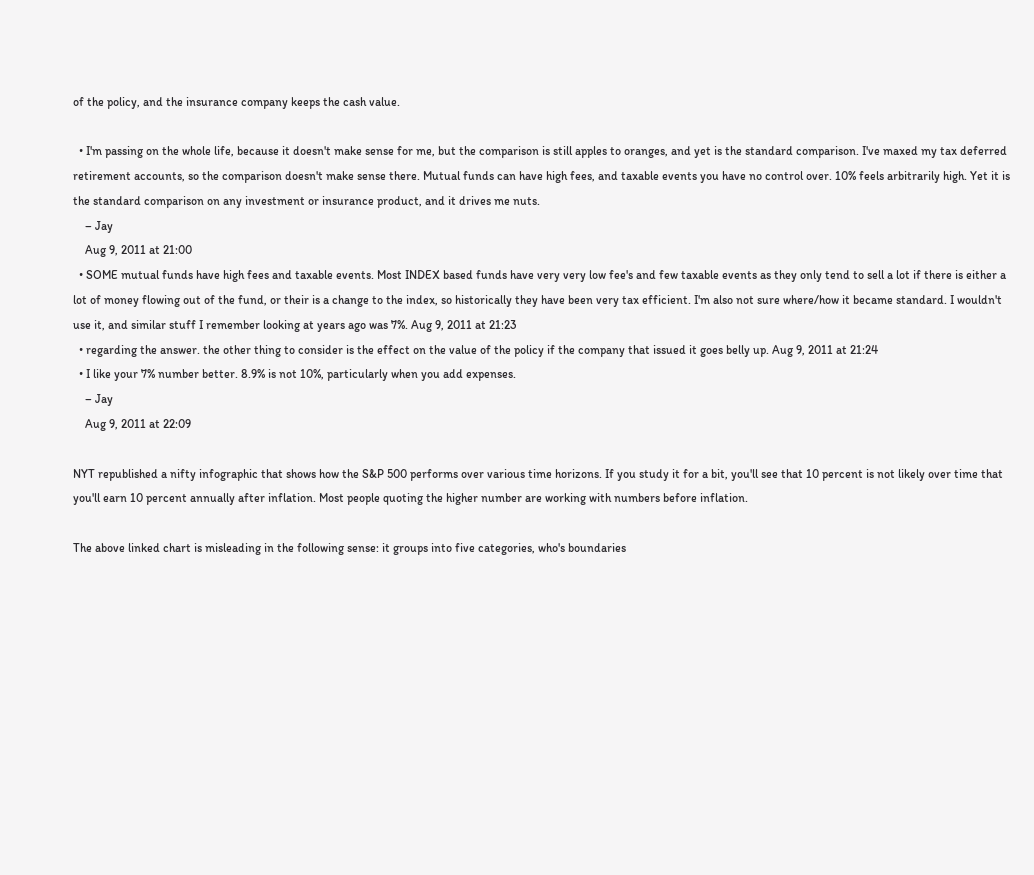of the policy, and the insurance company keeps the cash value.

  • I'm passing on the whole life, because it doesn't make sense for me, but the comparison is still apples to oranges, and yet is the standard comparison. I've maxed my tax deferred retirement accounts, so the comparison doesn't make sense there. Mutual funds can have high fees, and taxable events you have no control over. 10% feels arbitrarily high. Yet it is the standard comparison on any investment or insurance product, and it drives me nuts.
    – Jay
    Aug 9, 2011 at 21:00
  • SOME mutual funds have high fees and taxable events. Most INDEX based funds have very very low fee's and few taxable events as they only tend to sell a lot if there is either a lot of money flowing out of the fund, or their is a change to the index, so historically they have been very tax efficient. I'm also not sure where/how it became standard. I wouldn't use it, and similar stuff I remember looking at years ago was 7%. Aug 9, 2011 at 21:23
  • regarding the answer. the other thing to consider is the effect on the value of the policy if the company that issued it goes belly up. Aug 9, 2011 at 21:24
  • I like your 7% number better. 8.9% is not 10%, particularly when you add expenses.
    – Jay
    Aug 9, 2011 at 22:09

NYT republished a nifty infographic that shows how the S&P 500 performs over various time horizons. If you study it for a bit, you'll see that 10 percent is not likely over time that you'll earn 10 percent annually after inflation. Most people quoting the higher number are working with numbers before inflation.

The above linked chart is misleading in the following sense: it groups into five categories, who's boundaries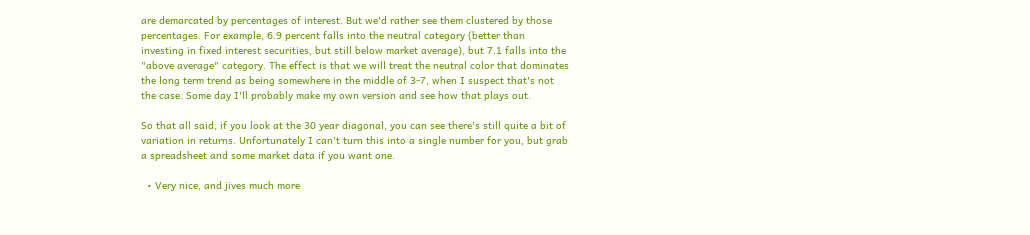are demarcated by percentages of interest. But we'd rather see them clustered by those percentages. For example, 6.9 percent falls into the neutral category (better than investing in fixed interest securities, but still below market average), but 7.1 falls into the "above average" category. The effect is that we will treat the neutral color that dominates the long term trend as being somewhere in the middle of 3-7, when I suspect that's not the case. Some day I'll probably make my own version and see how that plays out.

So that all said, if you look at the 30 year diagonal, you can see there's still quite a bit of variation in returns. Unfortunately I can't turn this into a single number for you, but grab a spreadsheet and some market data if you want one.

  • Very nice, and jives much more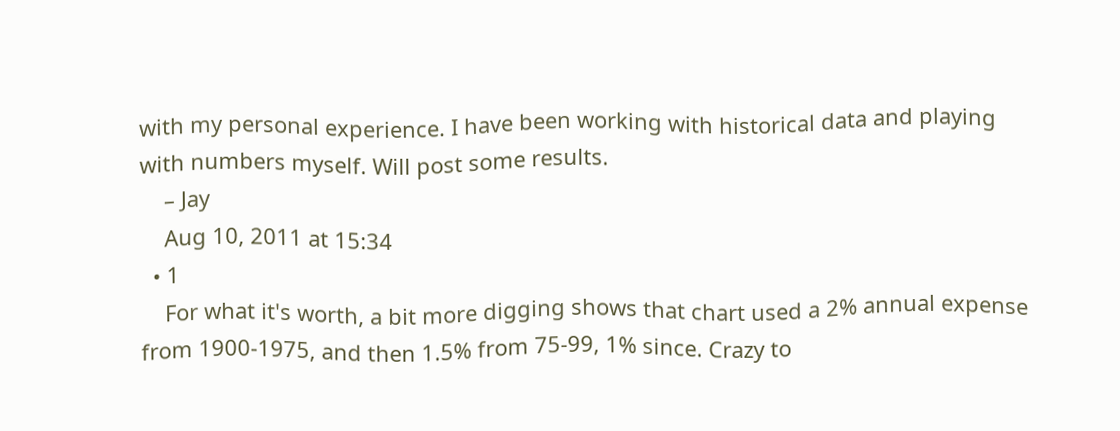with my personal experience. I have been working with historical data and playing with numbers myself. Will post some results.
    – Jay
    Aug 10, 2011 at 15:34
  • 1
    For what it's worth, a bit more digging shows that chart used a 2% annual expense from 1900-1975, and then 1.5% from 75-99, 1% since. Crazy to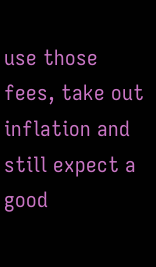use those fees, take out inflation and still expect a good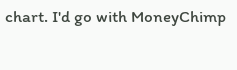chart. I'd go with MoneyChimp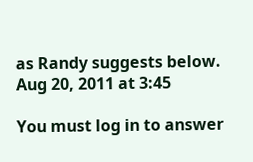as Randy suggests below. Aug 20, 2011 at 3:45

You must log in to answer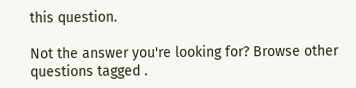this question.

Not the answer you're looking for? Browse other questions tagged .